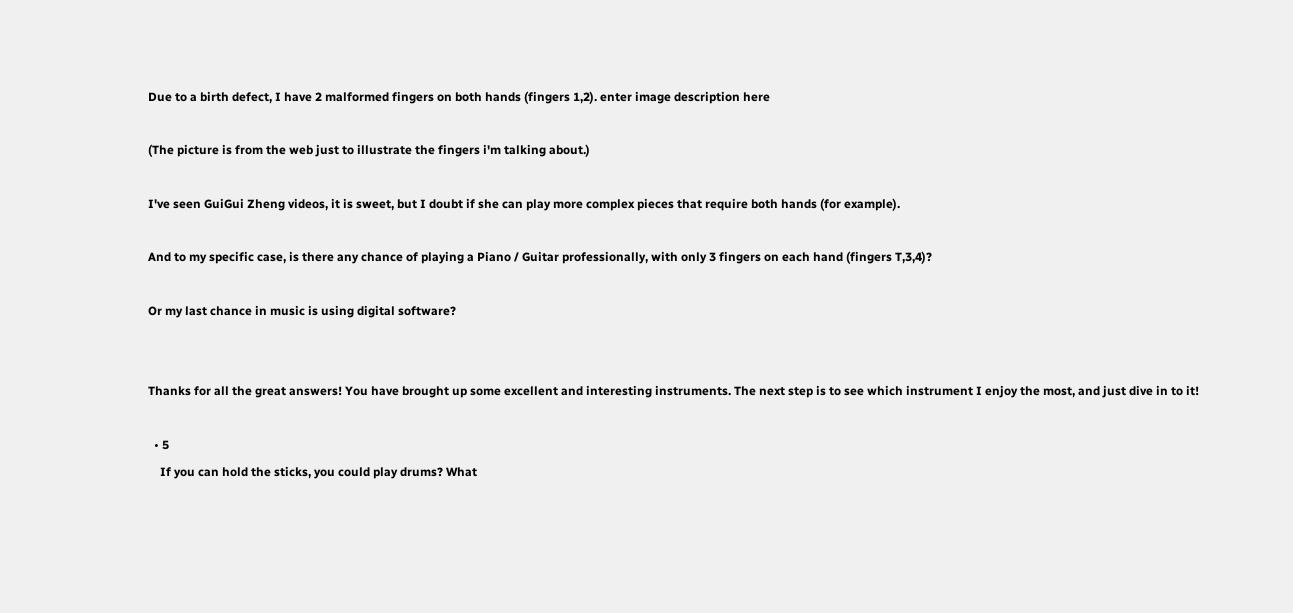Due to a birth defect, I have 2 malformed fingers on both hands (fingers 1,2). enter image description here

(The picture is from the web just to illustrate the fingers i'm talking about.)

I've seen GuiGui Zheng videos, it is sweet, but I doubt if she can play more complex pieces that require both hands (for example).

And to my specific case, is there any chance of playing a Piano / Guitar professionally, with only 3 fingers on each hand (fingers T,3,4)?

Or my last chance in music is using digital software?


Thanks for all the great answers! You have brought up some excellent and interesting instruments. The next step is to see which instrument I enjoy the most, and just dive in to it!

  • 5
    If you can hold the sticks, you could play drums? What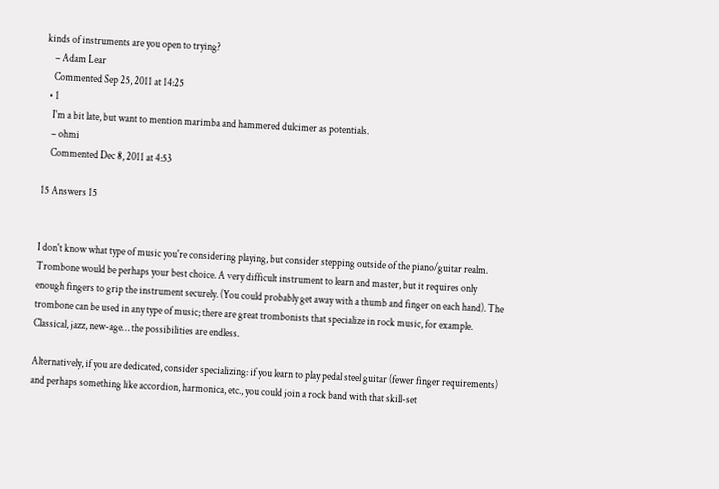kinds of instruments are you open to trying?
    – Adam Lear
    Commented Sep 25, 2011 at 14:25
  • 1
    I'm a bit late, but want to mention marimba and hammered dulcimer as potentials.
    – ohmi
    Commented Dec 8, 2011 at 4:53

15 Answers 15


I don't know what type of music you're considering playing, but consider stepping outside of the piano/guitar realm. Trombone would be perhaps your best choice. A very difficult instrument to learn and master, but it requires only enough fingers to grip the instrument securely. (You could probably get away with a thumb and finger on each hand). The trombone can be used in any type of music; there are great trombonists that specialize in rock music, for example. Classical, jazz, new-age… the possibilities are endless.

Alternatively, if you are dedicated, consider specializing: if you learn to play pedal steel guitar (fewer finger requirements) and perhaps something like accordion, harmonica, etc., you could join a rock band with that skill-set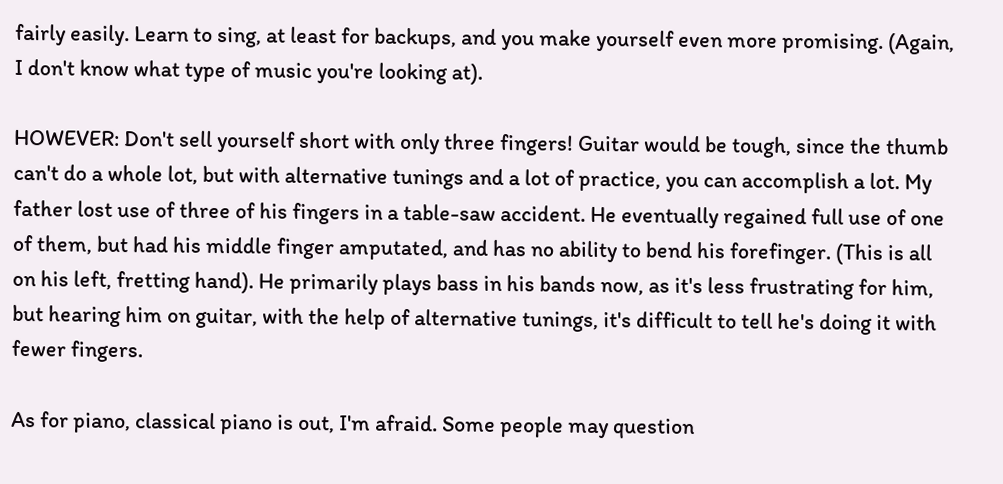fairly easily. Learn to sing, at least for backups, and you make yourself even more promising. (Again, I don't know what type of music you're looking at).

HOWEVER: Don't sell yourself short with only three fingers! Guitar would be tough, since the thumb can't do a whole lot, but with alternative tunings and a lot of practice, you can accomplish a lot. My father lost use of three of his fingers in a table-saw accident. He eventually regained full use of one of them, but had his middle finger amputated, and has no ability to bend his forefinger. (This is all on his left, fretting hand). He primarily plays bass in his bands now, as it's less frustrating for him, but hearing him on guitar, with the help of alternative tunings, it's difficult to tell he's doing it with fewer fingers.

As for piano, classical piano is out, I'm afraid. Some people may question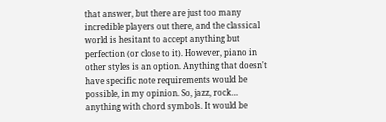that answer, but there are just too many incredible players out there, and the classical world is hesitant to accept anything but perfection (or close to it). However, piano in other styles is an option. Anything that doesn't have specific note requirements would be possible, in my opinion. So, jazz, rock… anything with chord symbols. It would be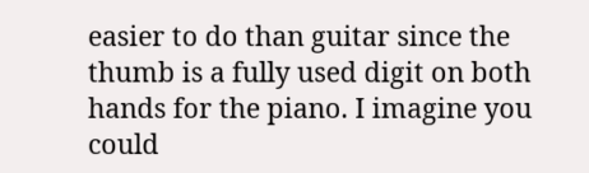easier to do than guitar since the thumb is a fully used digit on both hands for the piano. I imagine you could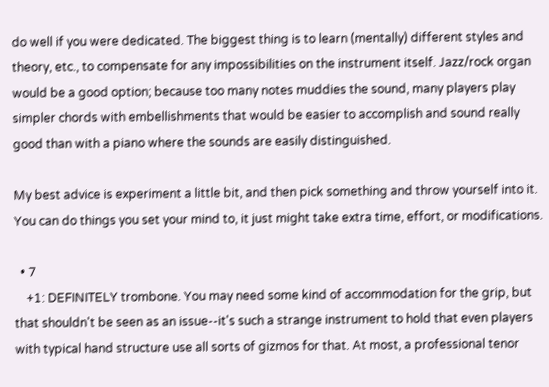do well if you were dedicated. The biggest thing is to learn (mentally) different styles and theory, etc., to compensate for any impossibilities on the instrument itself. Jazz/rock organ would be a good option; because too many notes muddies the sound, many players play simpler chords with embellishments that would be easier to accomplish and sound really good than with a piano where the sounds are easily distinguished.

My best advice is experiment a little bit, and then pick something and throw yourself into it. You can do things you set your mind to, it just might take extra time, effort, or modifications.

  • 7
    +1: DEFINITELY trombone. You may need some kind of accommodation for the grip, but that shouldn't be seen as an issue--it's such a strange instrument to hold that even players with typical hand structure use all sorts of gizmos for that. At most, a professional tenor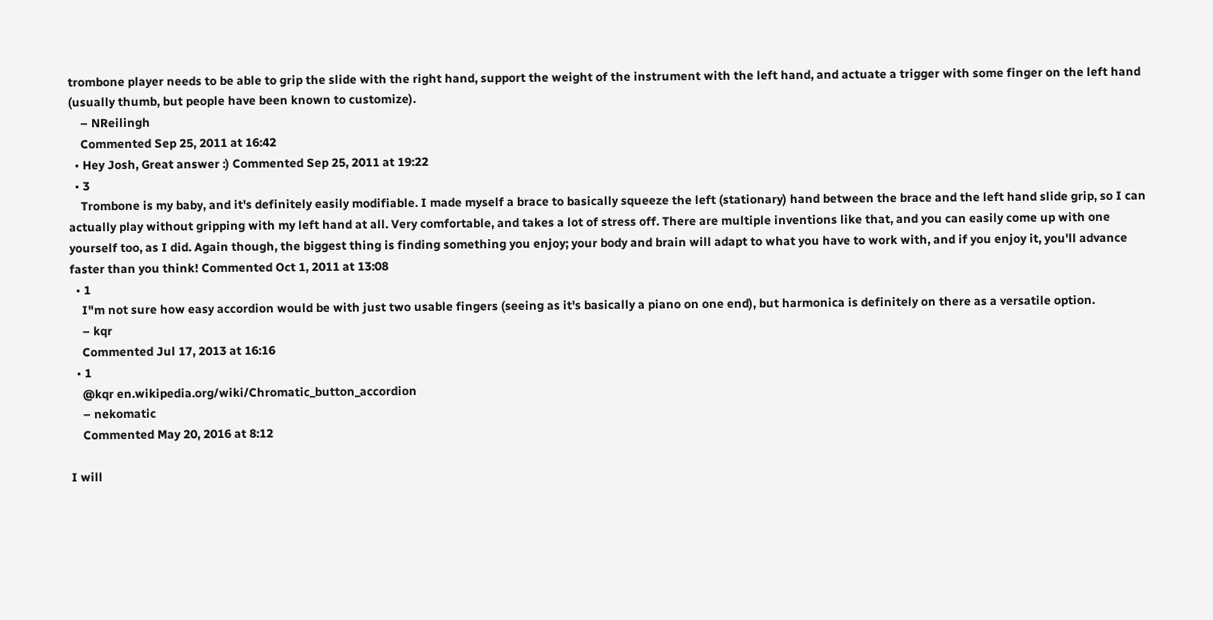trombone player needs to be able to grip the slide with the right hand, support the weight of the instrument with the left hand, and actuate a trigger with some finger on the left hand (usually thumb, but people have been known to customize).
    – NReilingh
    Commented Sep 25, 2011 at 16:42
  • Hey Josh, Great answer :) Commented Sep 25, 2011 at 19:22
  • 3
    Trombone is my baby, and it's definitely easily modifiable. I made myself a brace to basically squeeze the left (stationary) hand between the brace and the left hand slide grip, so I can actually play without gripping with my left hand at all. Very comfortable, and takes a lot of stress off. There are multiple inventions like that, and you can easily come up with one yourself too, as I did. Again though, the biggest thing is finding something you enjoy; your body and brain will adapt to what you have to work with, and if you enjoy it, you'll advance faster than you think! Commented Oct 1, 2011 at 13:08
  • 1
    I"m not sure how easy accordion would be with just two usable fingers (seeing as it's basically a piano on one end), but harmonica is definitely on there as a versatile option.
    – kqr
    Commented Jul 17, 2013 at 16:16
  • 1
    @kqr en.wikipedia.org/wiki/Chromatic_button_accordion
    – nekomatic
    Commented May 20, 2016 at 8:12

I will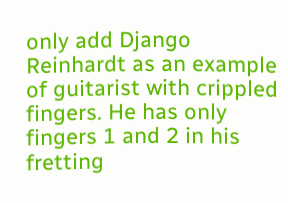only add Django Reinhardt as an example of guitarist with crippled fingers. He has only fingers 1 and 2 in his fretting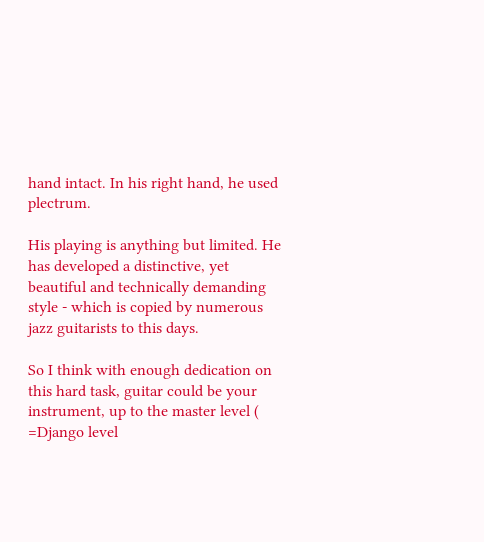hand intact. In his right hand, he used plectrum.

His playing is anything but limited. He has developed a distinctive, yet beautiful and technically demanding style - which is copied by numerous jazz guitarists to this days.

So I think with enough dedication on this hard task, guitar could be your instrument, up to the master level ( =Django level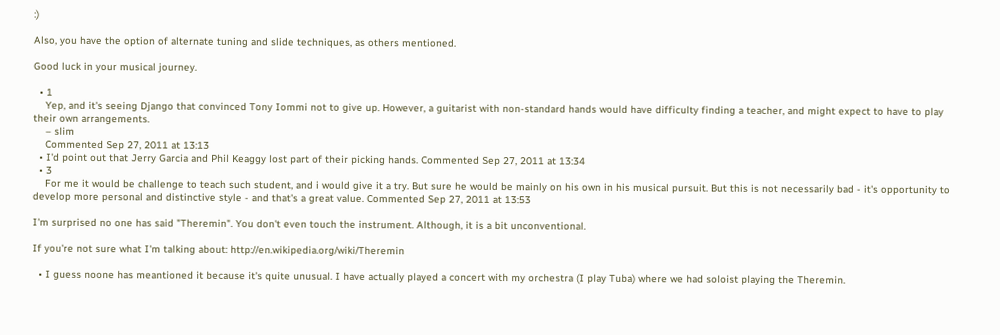:)

Also, you have the option of alternate tuning and slide techniques, as others mentioned.

Good luck in your musical journey.

  • 1
    Yep, and it's seeing Django that convinced Tony Iommi not to give up. However, a guitarist with non-standard hands would have difficulty finding a teacher, and might expect to have to play their own arrangements.
    – slim
    Commented Sep 27, 2011 at 13:13
  • I'd point out that Jerry Garcia and Phil Keaggy lost part of their picking hands. Commented Sep 27, 2011 at 13:34
  • 3
    For me it would be challenge to teach such student, and i would give it a try. But sure he would be mainly on his own in his musical pursuit. But this is not necessarily bad - it's opportunity to develop more personal and distinctive style - and that's a great value. Commented Sep 27, 2011 at 13:53

I'm surprised no one has said "Theremin". You don't even touch the instrument. Although, it is a bit unconventional.

If you're not sure what I'm talking about: http://en.wikipedia.org/wiki/Theremin

  • I guess noone has meantioned it because it's quite unusual. I have actually played a concert with my orchestra (I play Tuba) where we had soloist playing the Theremin.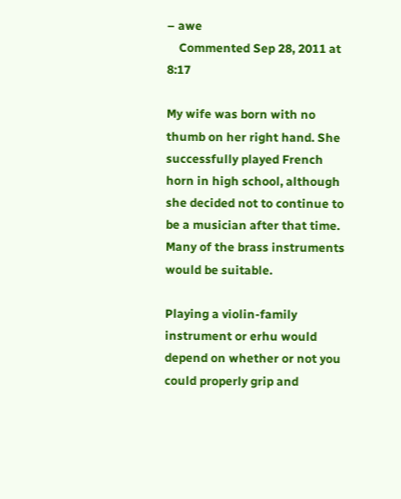– awe
    Commented Sep 28, 2011 at 8:17

My wife was born with no thumb on her right hand. She successfully played French horn in high school, although she decided not to continue to be a musician after that time. Many of the brass instruments would be suitable.

Playing a violin-family instrument or erhu would depend on whether or not you could properly grip and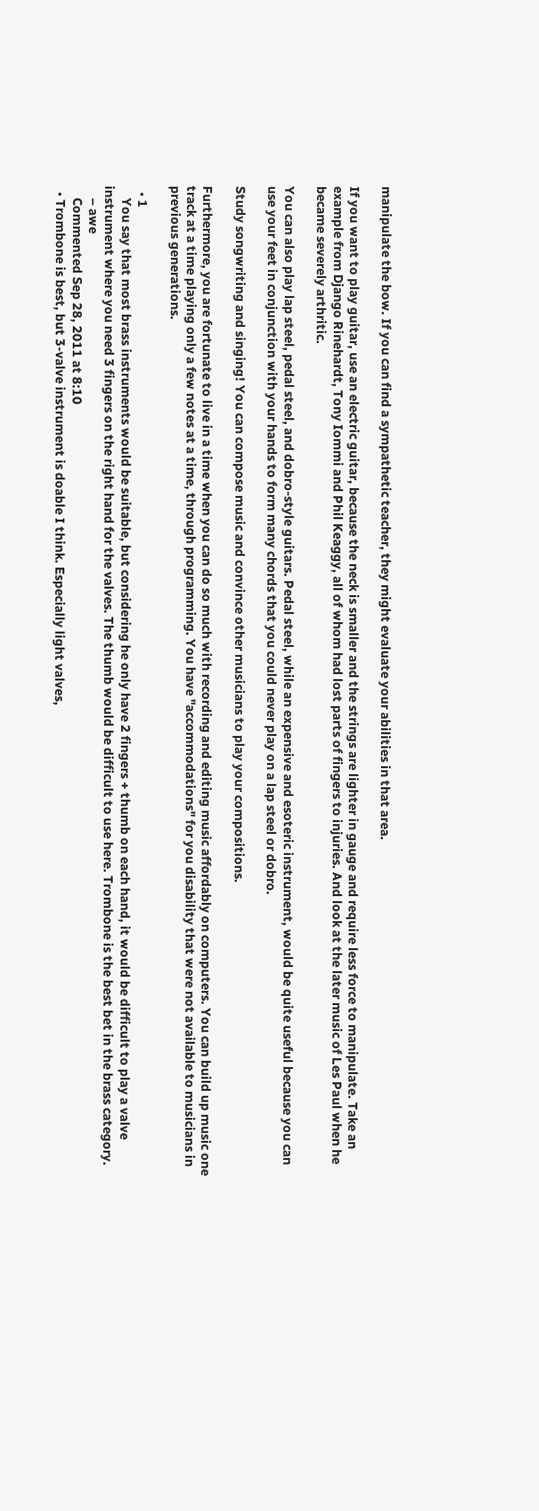manipulate the bow. If you can find a sympathetic teacher, they might evaluate your abilities in that area.

If you want to play guitar, use an electric guitar, because the neck is smaller and the strings are lighter in gauge and require less force to manipulate. Take an example from Django Rinehardt, Tony Iommi and Phil Keaggy, all of whom had lost parts of fingers to injuries. And look at the later music of Les Paul when he became severely arthritic.

You can also play lap steel, pedal steel, and dobro-style guitars. Pedal steel, while an expensive and esoteric instrument, would be quite useful because you can use your feet in conjunction with your hands to form many chords that you could never play on a lap steel or dobro.

Study songwriting and singing! You can compose music and convince other musicians to play your compositions.

Furthermore, you are fortunate to live in a time when you can do so much with recording and editing music affordably on computers. You can build up music one track at a time playing only a few notes at a time, through programming. You have "accommodations" for you disability that were not available to musicians in previous generations.

  • 1
    You say that most brass instruments would be suitable, but considering he only have 2 fingers + thumb on each hand, it would be difficult to play a valve instrument where you need 3 fingers on the right hand for the valves. The thumb would be difficult to use here. Trombone is the best bet in the brass category.
    – awe
    Commented Sep 28, 2011 at 8:10
  • Trombone is best, but 3-valve instrument is doable I think. Especially light valves,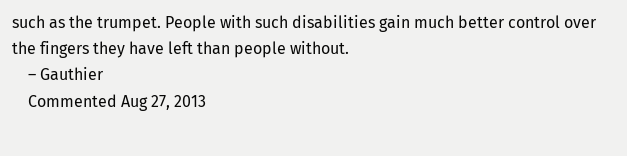such as the trumpet. People with such disabilities gain much better control over the fingers they have left than people without.
    – Gauthier
    Commented Aug 27, 2013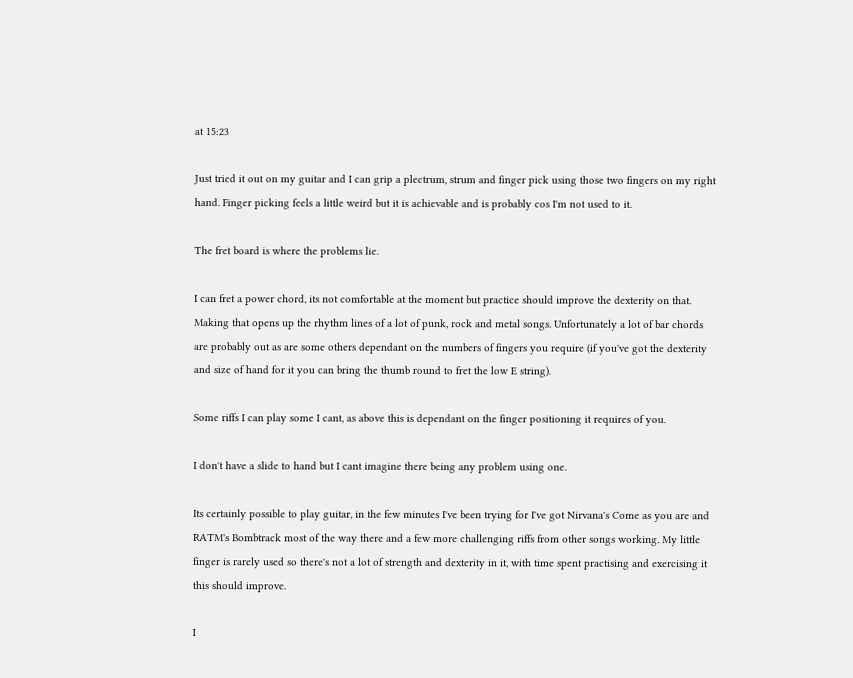at 15:23

Just tried it out on my guitar and I can grip a plectrum, strum and finger pick using those two fingers on my right hand. Finger picking feels a little weird but it is achievable and is probably cos I'm not used to it.

The fret board is where the problems lie.

I can fret a power chord, its not comfortable at the moment but practice should improve the dexterity on that. Making that opens up the rhythm lines of a lot of punk, rock and metal songs. Unfortunately a lot of bar chords are probably out as are some others dependant on the numbers of fingers you require (if you've got the dexterity and size of hand for it you can bring the thumb round to fret the low E string).

Some riffs I can play some I cant, as above this is dependant on the finger positioning it requires of you.

I don't have a slide to hand but I cant imagine there being any problem using one.

Its certainly possible to play guitar, in the few minutes I've been trying for I've got Nirvana's Come as you are and RATM's Bombtrack most of the way there and a few more challenging riffs from other songs working. My little finger is rarely used so there's not a lot of strength and dexterity in it, with time spent practising and exercising it this should improve.

I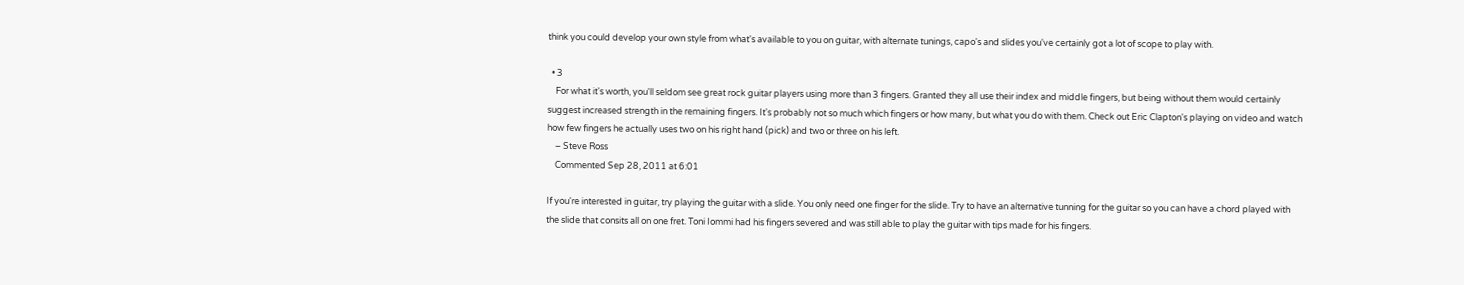think you could develop your own style from what's available to you on guitar, with alternate tunings, capo's and slides you've certainly got a lot of scope to play with.

  • 3
    For what it's worth, you'll seldom see great rock guitar players using more than 3 fingers. Granted they all use their index and middle fingers, but being without them would certainly suggest increased strength in the remaining fingers. It's probably not so much which fingers or how many, but what you do with them. Check out Eric Clapton's playing on video and watch how few fingers he actually uses two on his right hand (pick) and two or three on his left.
    – Steve Ross
    Commented Sep 28, 2011 at 6:01

If you're interested in guitar, try playing the guitar with a slide. You only need one finger for the slide. Try to have an alternative tunning for the guitar so you can have a chord played with the slide that consits all on one fret. Toni Iommi had his fingers severed and was still able to play the guitar with tips made for his fingers.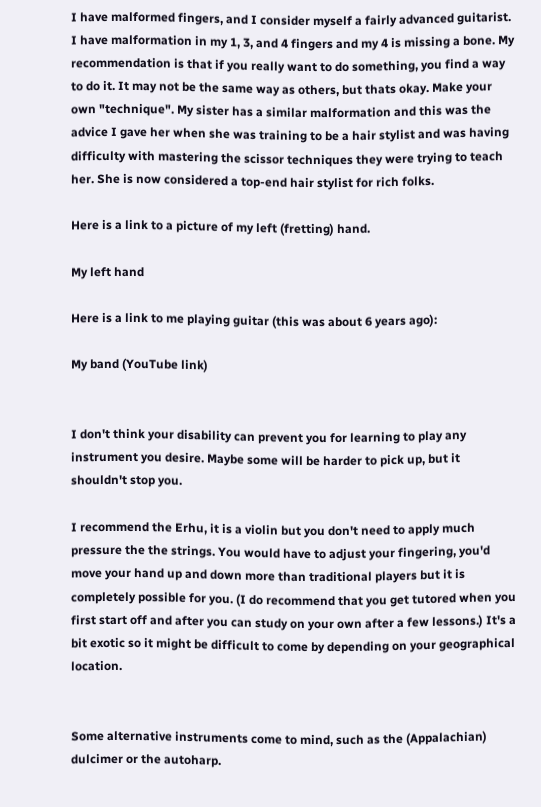I have malformed fingers, and I consider myself a fairly advanced guitarist. I have malformation in my 1, 3, and 4 fingers and my 4 is missing a bone. My recommendation is that if you really want to do something, you find a way to do it. It may not be the same way as others, but thats okay. Make your own "technique". My sister has a similar malformation and this was the advice I gave her when she was training to be a hair stylist and was having difficulty with mastering the scissor techniques they were trying to teach her. She is now considered a top-end hair stylist for rich folks.

Here is a link to a picture of my left (fretting) hand.

My left hand

Here is a link to me playing guitar (this was about 6 years ago):

My band (YouTube link)


I don't think your disability can prevent you for learning to play any instrument you desire. Maybe some will be harder to pick up, but it shouldn't stop you.

I recommend the Erhu, it is a violin but you don't need to apply much pressure the the strings. You would have to adjust your fingering, you'd move your hand up and down more than traditional players but it is completely possible for you. (I do recommend that you get tutored when you first start off and after you can study on your own after a few lessons.) It's a bit exotic so it might be difficult to come by depending on your geographical location.


Some alternative instruments come to mind, such as the (Appalachian) dulcimer or the autoharp.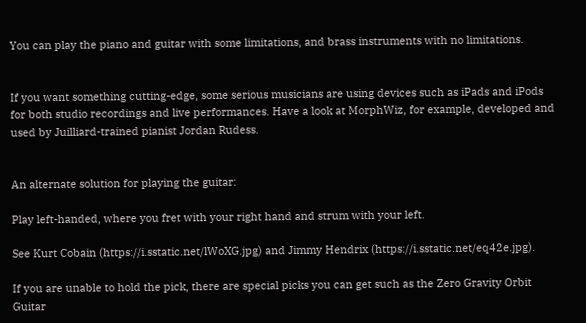You can play the piano and guitar with some limitations, and brass instruments with no limitations.


If you want something cutting-edge, some serious musicians are using devices such as iPads and iPods for both studio recordings and live performances. Have a look at MorphWiz, for example, developed and used by Juilliard-trained pianist Jordan Rudess.


An alternate solution for playing the guitar:

Play left-handed, where you fret with your right hand and strum with your left.

See Kurt Cobain (https://i.sstatic.net/lWoXG.jpg) and Jimmy Hendrix (https://i.sstatic.net/eq42e.jpg).

If you are unable to hold the pick, there are special picks you can get such as the Zero Gravity Orbit Guitar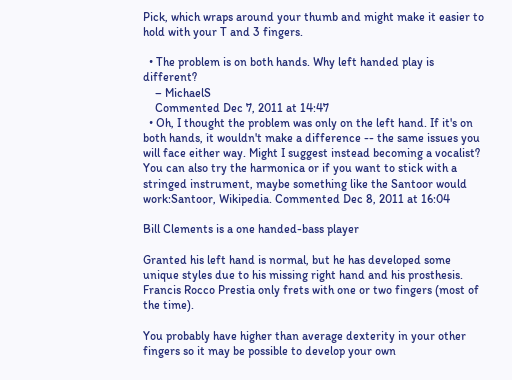Pick, which wraps around your thumb and might make it easier to hold with your T and 3 fingers.

  • The problem is on both hands. Why left handed play is different?
    – MichaelS
    Commented Dec 7, 2011 at 14:47
  • Oh, I thought the problem was only on the left hand. If it's on both hands, it wouldn't make a difference -- the same issues you will face either way. Might I suggest instead becoming a vocalist? You can also try the harmonica or if you want to stick with a stringed instrument, maybe something like the Santoor would work:Santoor, Wikipedia. Commented Dec 8, 2011 at 16:04

Bill Clements is a one handed-bass player

Granted his left hand is normal, but he has developed some unique styles due to his missing right hand and his prosthesis. Francis Rocco Prestia only frets with one or two fingers (most of the time).

You probably have higher than average dexterity in your other fingers so it may be possible to develop your own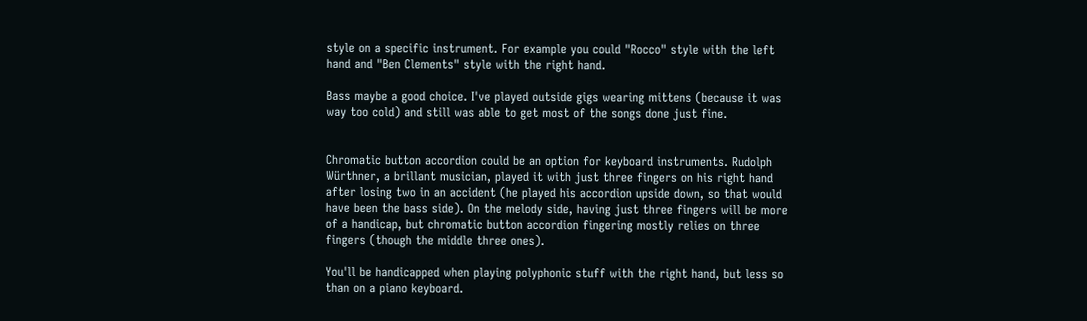style on a specific instrument. For example you could "Rocco" style with the left hand and "Ben Clements" style with the right hand.

Bass maybe a good choice. I've played outside gigs wearing mittens (because it was way too cold) and still was able to get most of the songs done just fine.


Chromatic button accordion could be an option for keyboard instruments. Rudolph Würthner, a brillant musician, played it with just three fingers on his right hand after losing two in an accident (he played his accordion upside down, so that would have been the bass side). On the melody side, having just three fingers will be more of a handicap, but chromatic button accordion fingering mostly relies on three fingers (though the middle three ones).

You'll be handicapped when playing polyphonic stuff with the right hand, but less so than on a piano keyboard.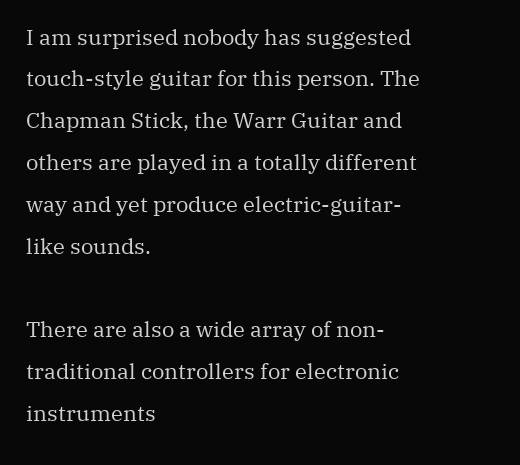I am surprised nobody has suggested touch-style guitar for this person. The Chapman Stick, the Warr Guitar and others are played in a totally different way and yet produce electric-guitar-like sounds.

There are also a wide array of non-traditional controllers for electronic instruments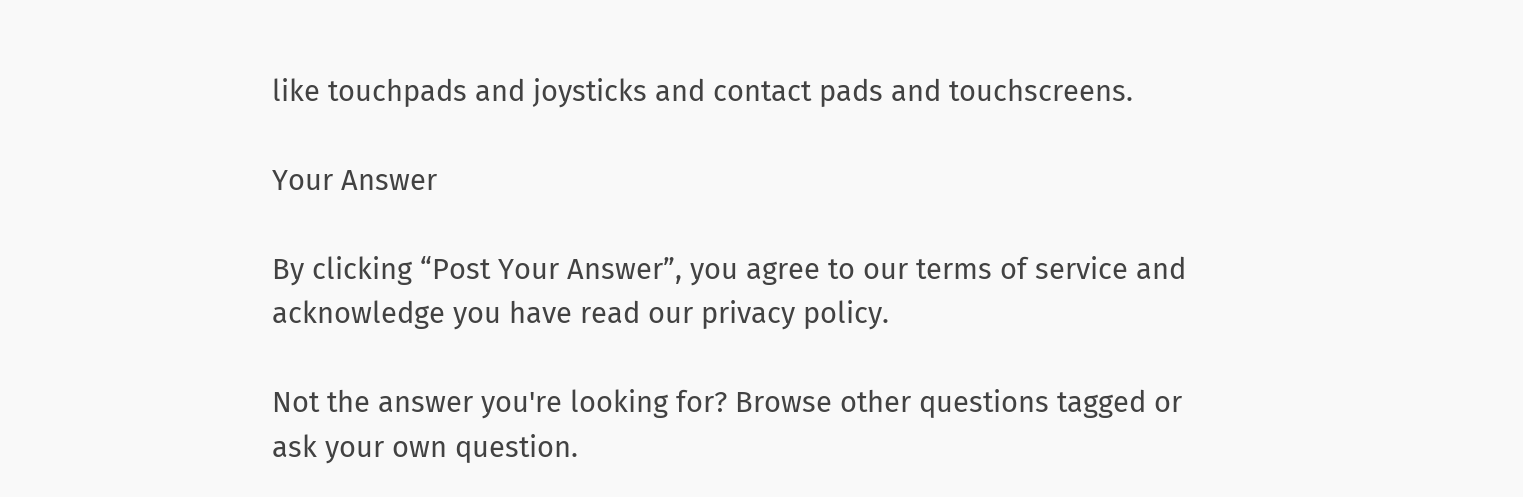like touchpads and joysticks and contact pads and touchscreens.

Your Answer

By clicking “Post Your Answer”, you agree to our terms of service and acknowledge you have read our privacy policy.

Not the answer you're looking for? Browse other questions tagged or ask your own question.